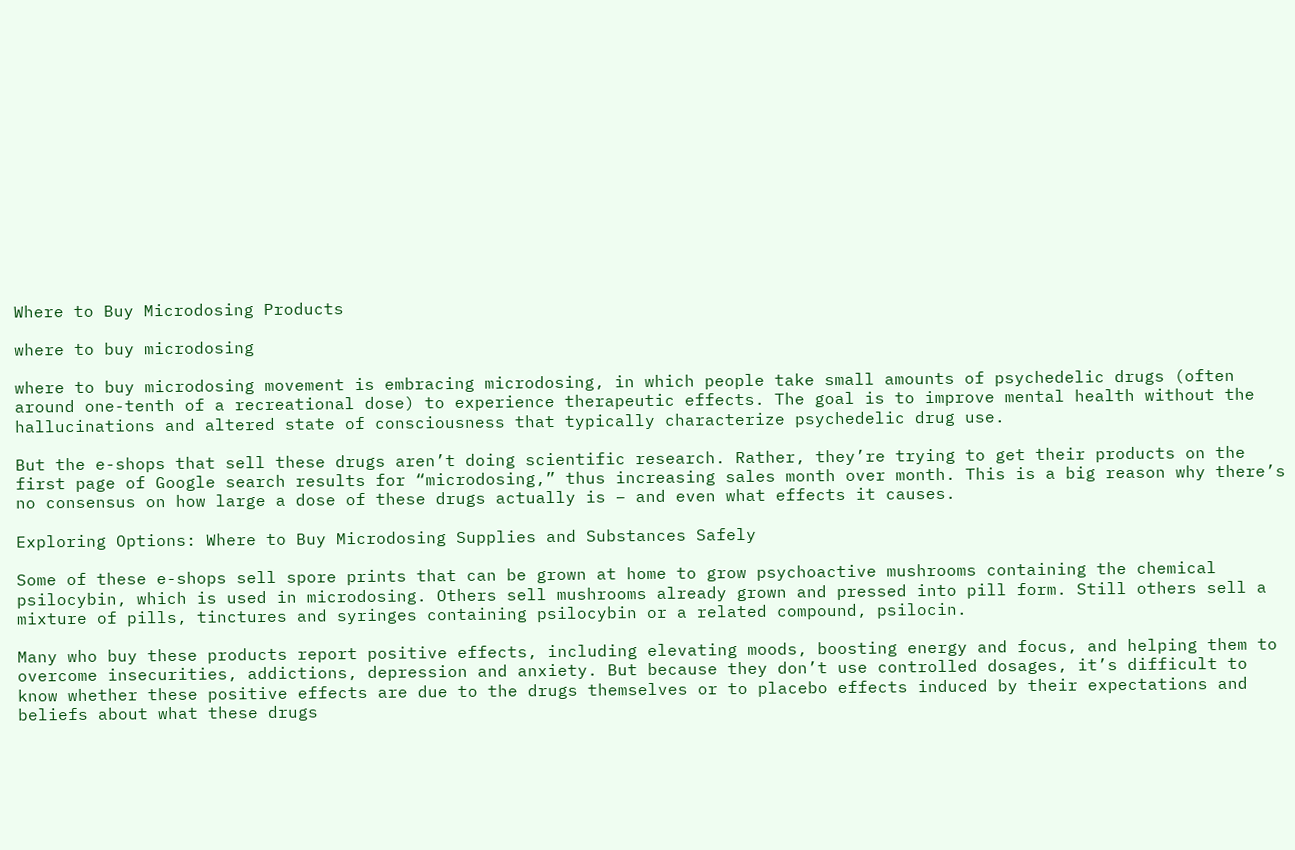Where to Buy Microdosing Products

where to buy microdosing

where to buy microdosing movement is embracing microdosing, in which people take small amounts of psychedelic drugs (often around one-tenth of a recreational dose) to experience therapeutic effects. The goal is to improve mental health without the hallucinations and altered state of consciousness that typically characterize psychedelic drug use.

But the e-shops that sell these drugs aren’t doing scientific research. Rather, they’re trying to get their products on the first page of Google search results for “microdosing,” thus increasing sales month over month. This is a big reason why there’s no consensus on how large a dose of these drugs actually is – and even what effects it causes.

Exploring Options: Where to Buy Microdosing Supplies and Substances Safely

Some of these e-shops sell spore prints that can be grown at home to grow psychoactive mushrooms containing the chemical psilocybin, which is used in microdosing. Others sell mushrooms already grown and pressed into pill form. Still others sell a mixture of pills, tinctures and syringes containing psilocybin or a related compound, psilocin.

Many who buy these products report positive effects, including elevating moods, boosting energy and focus, and helping them to overcome insecurities, addictions, depression and anxiety. But because they don’t use controlled dosages, it’s difficult to know whether these positive effects are due to the drugs themselves or to placebo effects induced by their expectations and beliefs about what these drugs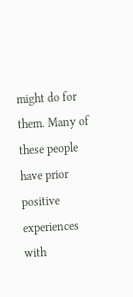might do for them. Many of these people have prior positive experiences with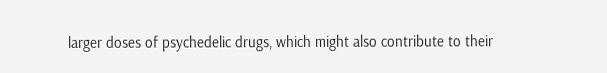larger doses of psychedelic drugs, which might also contribute to their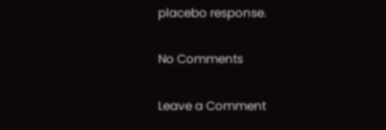placebo response.

No Comments

Leave a Comment